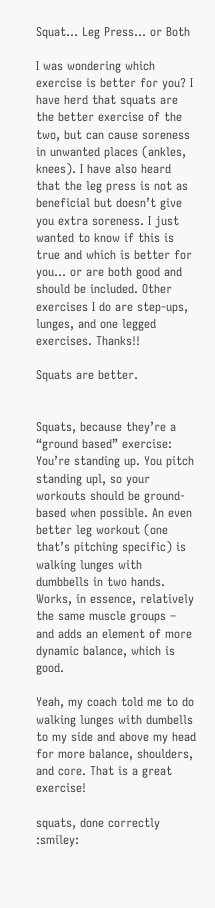Squat... Leg Press... or Both

I was wondering which exercise is better for you? I have herd that squats are the better exercise of the two, but can cause soreness in unwanted places (ankles, knees). I have also heard that the leg press is not as beneficial but doesn’t give you extra soreness. I just wanted to know if this is true and which is better for you… or are both good and should be included. Other exercises I do are step-ups, lunges, and one legged exercises. Thanks!!

Squats are better.


Squats, because they’re a “ground based” exercise: You’re standing up. You pitch standing upl, so your workouts should be ground-based when possible. An even better leg workout (one that’s pitching specific) is walking lunges with dumbbells in two hands. Works, in essence, relatively the same muscle groups – and adds an element of more dynamic balance, which is good.

Yeah, my coach told me to do walking lunges with dumbells to my side and above my head for more balance, shoulders, and core. That is a great exercise!

squats, done correctly :smiley: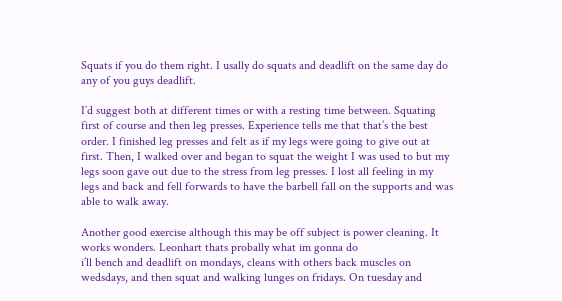Squats if you do them right. I usally do squats and deadlift on the same day do any of you guys deadlift.

I’d suggest both at different times or with a resting time between. Squating first of course and then leg presses. Experience tells me that that’s the best order. I finished leg presses and felt as if my legs were going to give out at first. Then, I walked over and began to squat the weight I was used to but my legs soon gave out due to the stress from leg presses. I lost all feeling in my legs and back and fell forwards to have the barbell fall on the supports and was able to walk away.

Another good exercise although this may be off subject is power cleaning. It works wonders. Leonhart thats probally what im gonna do
i’ll bench and deadlift on mondays, cleans with others back muscles on wedsdays, and then squat and walking lunges on fridays. On tuesday and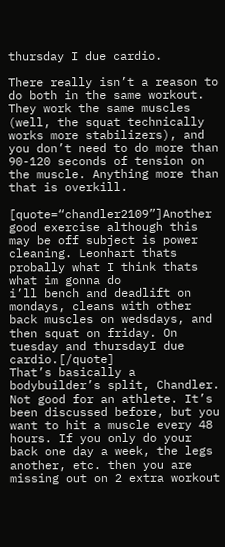thursday I due cardio.

There really isn’t a reason to do both in the same workout. They work the same muscles (well, the squat technically works more stabilizers), and you don’t need to do more than 90-120 seconds of tension on the muscle. Anything more than that is overkill.

[quote=“chandler2109”]Another good exercise although this may be off subject is power cleaning. Leonhart thats probally what I think thats what im gonna do
i’ll bench and deadlift on mondays, cleans with other back muscles on wedsdays, and then squat on friday. On tuesday and thursdayI due cardio.[/quote]
That’s basically a bodybuilder’s split, Chandler. Not good for an athlete. It’s been discussed before, but you want to hit a muscle every 48 hours. If you only do your back one day a week, the legs another, etc. then you are missing out on 2 extra workout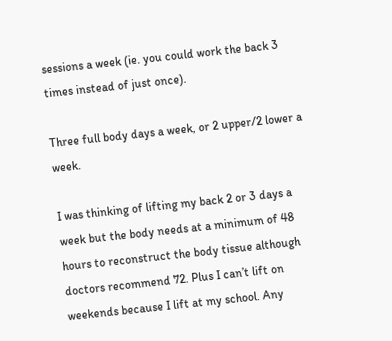sessions a week (ie. you could work the back 3 times instead of just once).

Three full body days a week, or 2 upper/2 lower a week.

I was thinking of lifting my back 2 or 3 days a week but the body needs at a minimum of 48 hours to reconstruct the body tissue although doctors recommend 72. Plus I can’t lift on weekends because I lift at my school. Any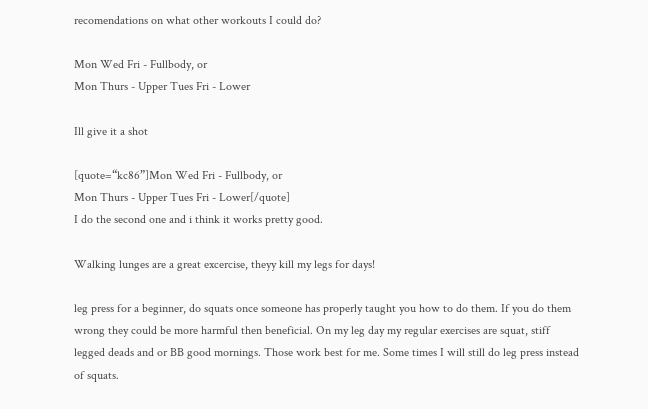recomendations on what other workouts I could do?

Mon Wed Fri - Fullbody, or
Mon Thurs - Upper Tues Fri - Lower

Ill give it a shot

[quote=“kc86”]Mon Wed Fri - Fullbody, or
Mon Thurs - Upper Tues Fri - Lower[/quote]
I do the second one and i think it works pretty good.

Walking lunges are a great excercise, theyy kill my legs for days!

leg press for a beginner, do squats once someone has properly taught you how to do them. If you do them wrong they could be more harmful then beneficial. On my leg day my regular exercises are squat, stiff legged deads and or BB good mornings. Those work best for me. Some times I will still do leg press instead of squats.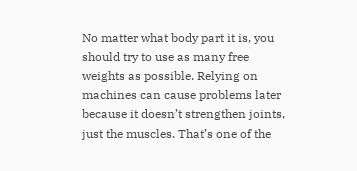No matter what body part it is, you should try to use as many free weights as possible. Relying on machines can cause problems later because it doesn’t strengthen joints, just the muscles. That’s one of the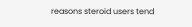reasons steroid users tend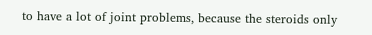to have a lot of joint problems, because the steroids only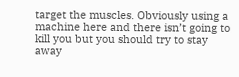target the muscles. Obviously using a machine here and there isn’t going to kill you but you should try to stay away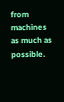from machines as much as possible.